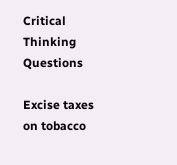Critical Thinking Questions

Excise taxes on tobacco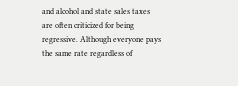and alcohol and state sales taxes are often criticized for being regressive. Although everyone pays the same rate regardless of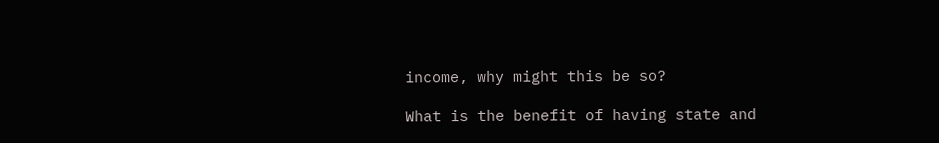income, why might this be so?

What is the benefit of having state and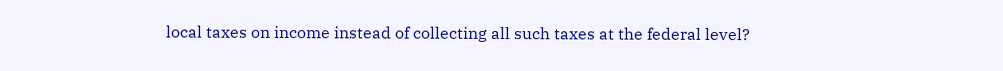local taxes on income instead of collecting all such taxes at the federal level?